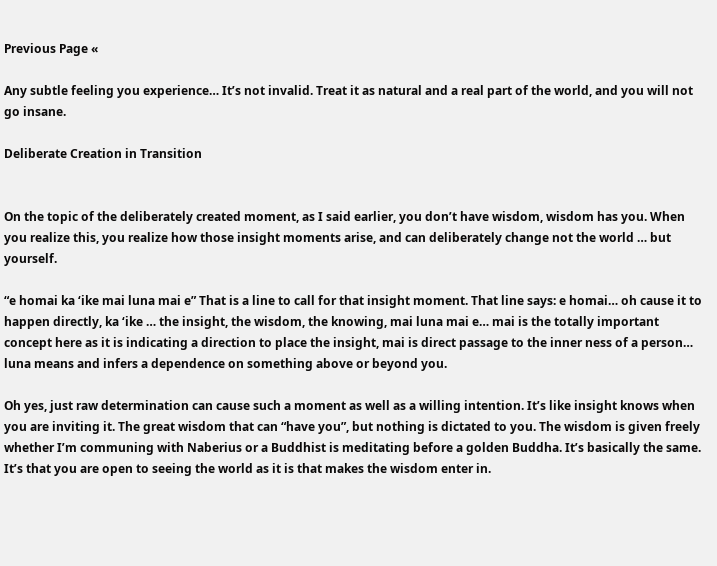Previous Page «

Any subtle feeling you experience… It’s not invalid. Treat it as natural and a real part of the world, and you will not go insane.

Deliberate Creation in Transition


On the topic of the deliberately created moment, as I said earlier, you don’t have wisdom, wisdom has you. When you realize this, you realize how those insight moments arise, and can deliberately change not the world … but yourself.

“e homai ka ‘ike mai luna mai e” That is a line to call for that insight moment. That line says: e homai… oh cause it to happen directly, ka ‘ike … the insight, the wisdom, the knowing, mai luna mai e… mai is the totally important concept here as it is indicating a direction to place the insight, mai is direct passage to the inner ness of a person… luna means and infers a dependence on something above or beyond you.

Oh yes, just raw determination can cause such a moment as well as a willing intention. It’s like insight knows when you are inviting it. The great wisdom that can “have you”, but nothing is dictated to you. The wisdom is given freely whether I’m communing with Naberius or a Buddhist is meditating before a golden Buddha. It’s basically the same. It’s that you are open to seeing the world as it is that makes the wisdom enter in.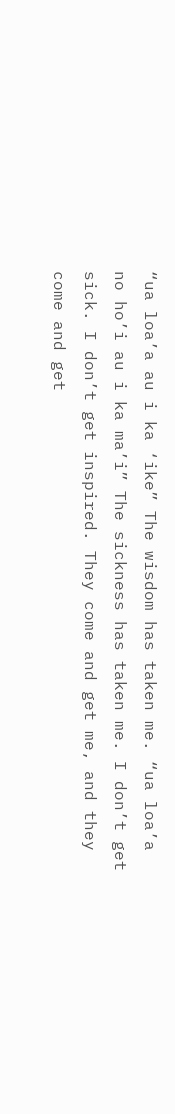“ua loa’a au i ka ‘ike” The wisdom has taken me. “ua loa’a no ho’i au i ka ma’i” The sickness has taken me. I don’t get sick. I don’t get inspired. They come and get me, and they come and get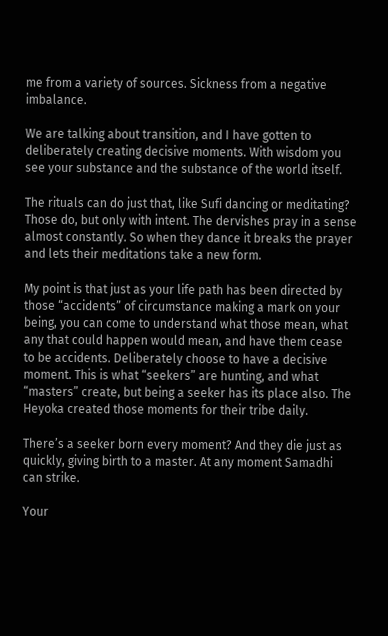me from a variety of sources. Sickness from a negative imbalance.

We are talking about transition, and I have gotten to deliberately creating decisive moments. With wisdom you see your substance and the substance of the world itself.

The rituals can do just that, like Sufi dancing or meditating? Those do, but only with intent. The dervishes pray in a sense almost constantly. So when they dance it breaks the prayer and lets their meditations take a new form.

My point is that just as your life path has been directed by those “accidents” of circumstance making a mark on your being, you can come to understand what those mean, what any that could happen would mean, and have them cease to be accidents. Deliberately choose to have a decisive moment. This is what “seekers” are hunting, and what “masters” create, but being a seeker has its place also. The Heyoka created those moments for their tribe daily.

There’s a seeker born every moment? And they die just as quickly, giving birth to a master. At any moment Samadhi can strike.

Your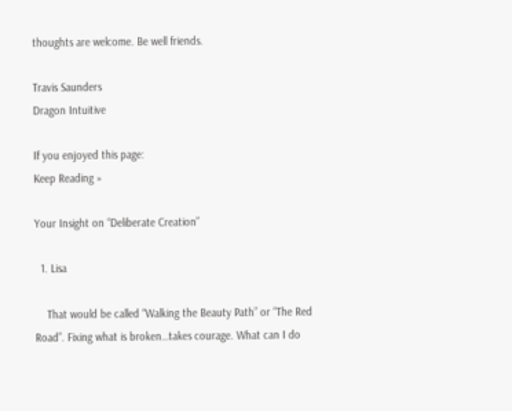thoughts are welcome. Be well friends.

Travis Saunders
Dragon Intuitive

If you enjoyed this page:
Keep Reading »

Your Insight on “Deliberate Creation”

  1. Lisa

    That would be called “Walking the Beauty Path” or “The Red Road”. Fixing what is broken…takes courage. What can I do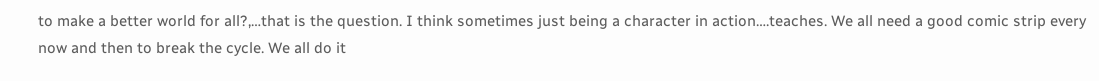to make a better world for all?,…that is the question. I think sometimes just being a character in action….teaches. We all need a good comic strip every now and then to break the cycle. We all do it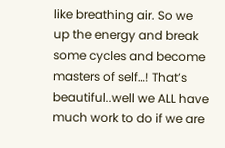like breathing air. So we up the energy and break some cycles and become masters of self…! That’s beautiful..well we ALL have much work to do if we are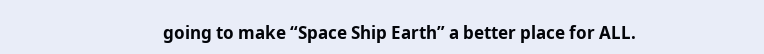going to make “Space Ship Earth” a better place for ALL.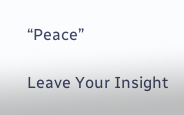“Peace”

Leave Your Insight